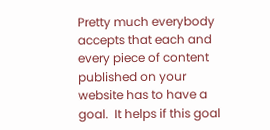Pretty much everybody accepts that each and every piece of content published on your website has to have a goal.  It helps if this goal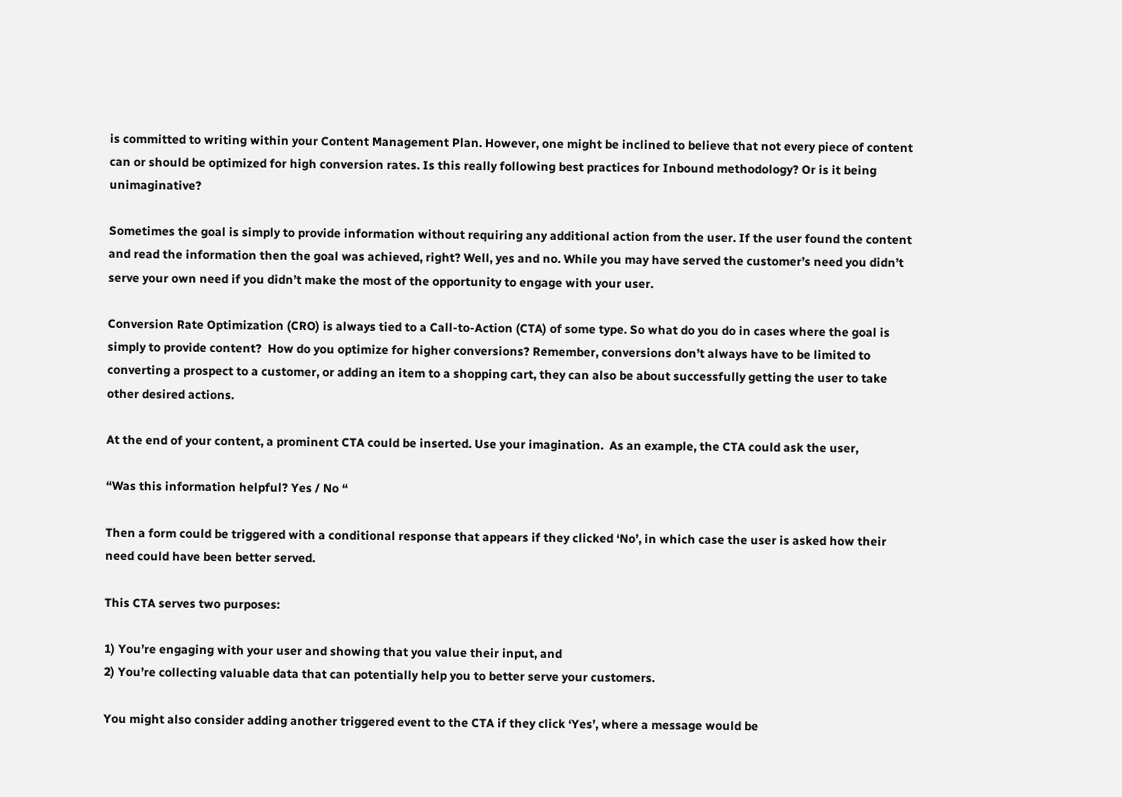is committed to writing within your Content Management Plan. However, one might be inclined to believe that not every piece of content can or should be optimized for high conversion rates. Is this really following best practices for Inbound methodology? Or is it being unimaginative?

Sometimes the goal is simply to provide information without requiring any additional action from the user. If the user found the content and read the information then the goal was achieved, right? Well, yes and no. While you may have served the customer’s need you didn’t serve your own need if you didn’t make the most of the opportunity to engage with your user.

Conversion Rate Optimization (CRO) is always tied to a Call-to-Action (CTA) of some type. So what do you do in cases where the goal is simply to provide content?  How do you optimize for higher conversions? Remember, conversions don’t always have to be limited to converting a prospect to a customer, or adding an item to a shopping cart, they can also be about successfully getting the user to take other desired actions.

At the end of your content, a prominent CTA could be inserted. Use your imagination.  As an example, the CTA could ask the user,

“Was this information helpful? Yes / No “

Then a form could be triggered with a conditional response that appears if they clicked ‘No’, in which case the user is asked how their need could have been better served.

This CTA serves two purposes:

1) You’re engaging with your user and showing that you value their input, and
2) You’re collecting valuable data that can potentially help you to better serve your customers.

You might also consider adding another triggered event to the CTA if they click ‘Yes’, where a message would be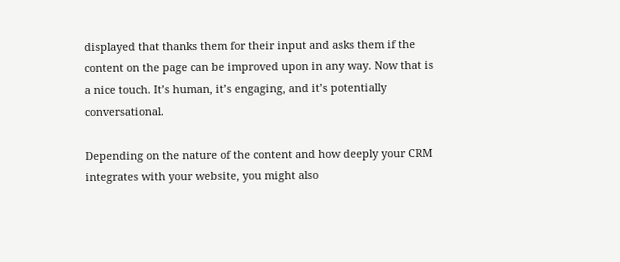displayed that thanks them for their input and asks them if the content on the page can be improved upon in any way. Now that is a nice touch. It’s human, it’s engaging, and it’s potentially conversational.

Depending on the nature of the content and how deeply your CRM integrates with your website, you might also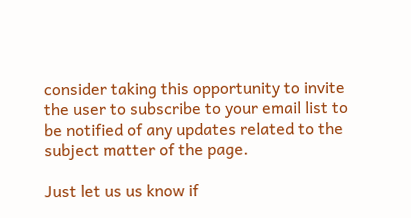consider taking this opportunity to invite the user to subscribe to your email list to be notified of any updates related to the subject matter of the page.

Just let us us know if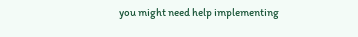you might need help implementing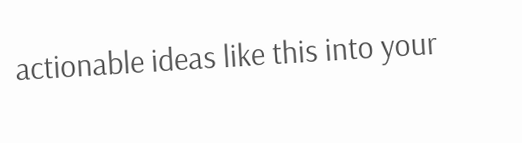actionable ideas like this into your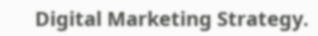Digital Marketing Strategy.